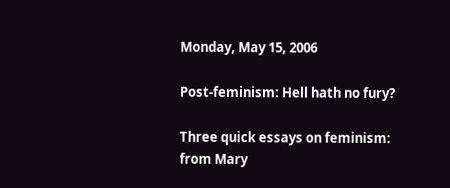Monday, May 15, 2006

Post-feminism: Hell hath no fury?

Three quick essays on feminism: from Mary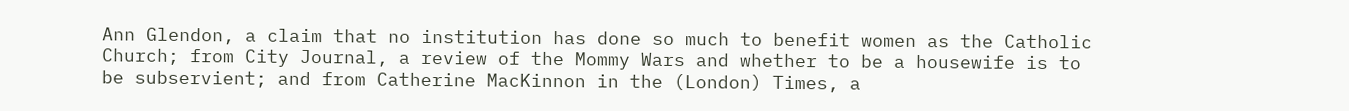Ann Glendon, a claim that no institution has done so much to benefit women as the Catholic Church; from City Journal, a review of the Mommy Wars and whether to be a housewife is to be subservient; and from Catherine MacKinnon in the (London) Times, a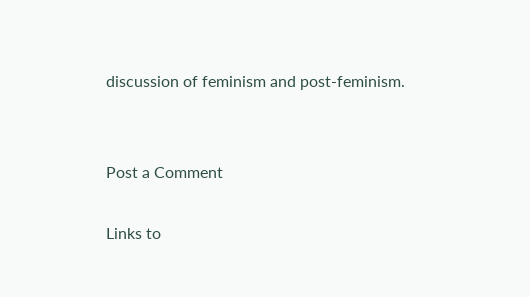discussion of feminism and post-feminism.


Post a Comment

Links to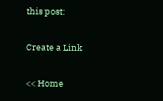this post:

Create a Link

<< Home